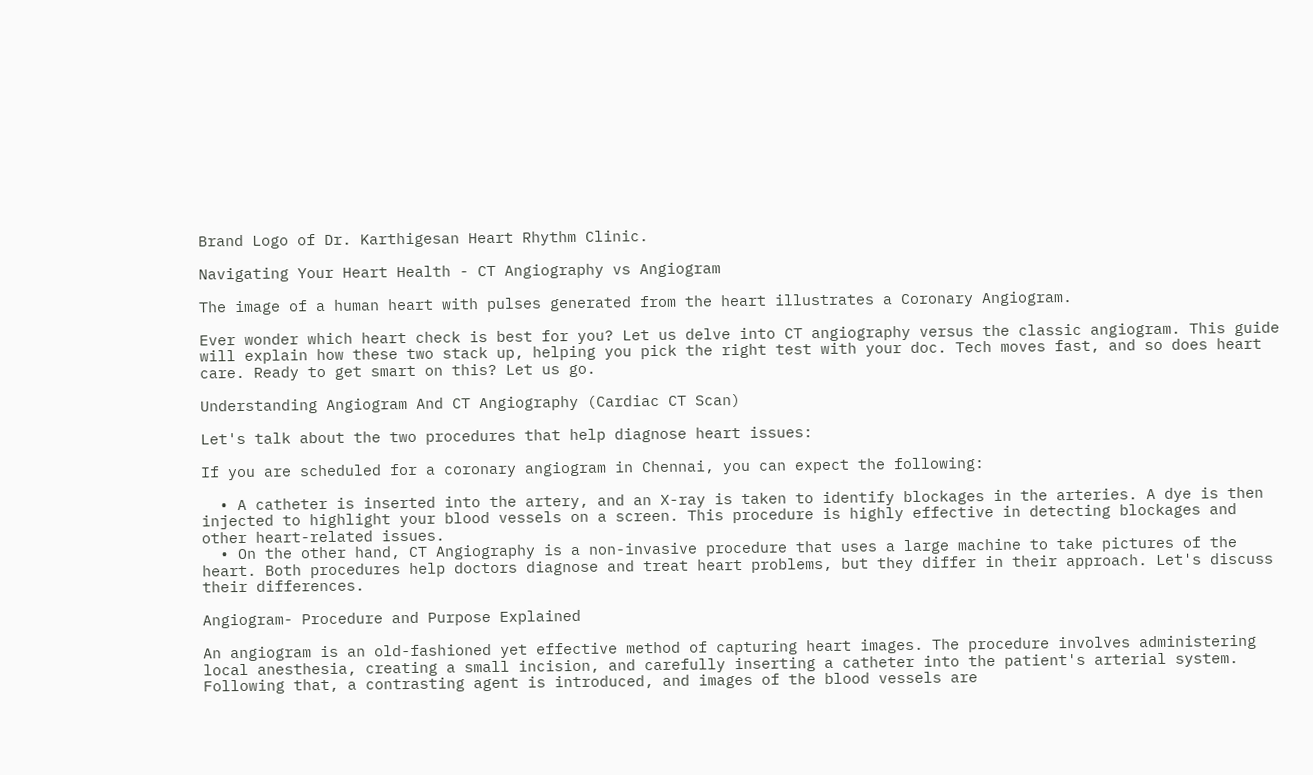Brand Logo of Dr. Karthigesan Heart Rhythm Clinic.

Navigating Your Heart Health - CT Angiography vs Angiogram

The image of a human heart with pulses generated from the heart illustrates a Coronary Angiogram.

Ever wonder which heart check is best for you? Let us delve into CT angiography versus the classic angiogram. This guide will explain how these two stack up, helping you pick the right test with your doc. Tech moves fast, and so does heart care. Ready to get smart on this? Let us go.

Understanding Angiogram And CT Angiography (Cardiac CT Scan)

Let's talk about the two procedures that help diagnose heart issues:

If you are scheduled for a coronary angiogram in Chennai, you can expect the following:

  • A catheter is inserted into the artery, and an X-ray is taken to identify blockages in the arteries. A dye is then injected to highlight your blood vessels on a screen. This procedure is highly effective in detecting blockages and other heart-related issues.
  • On the other hand, CT Angiography is a non-invasive procedure that uses a large machine to take pictures of the heart. Both procedures help doctors diagnose and treat heart problems, but they differ in their approach. Let's discuss their differences.

Angiogram- Procedure and Purpose Explained

An angiogram is an old-fashioned yet effective method of capturing heart images. The procedure involves administering local anesthesia, creating a small incision, and carefully inserting a catheter into the patient's arterial system. Following that, a contrasting agent is introduced, and images of the blood vessels are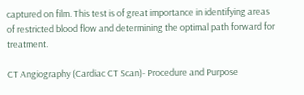captured on film. This test is of great importance in identifying areas of restricted blood flow and determining the optimal path forward for treatment.

CT Angiography (Cardiac CT Scan)- Procedure and Purpose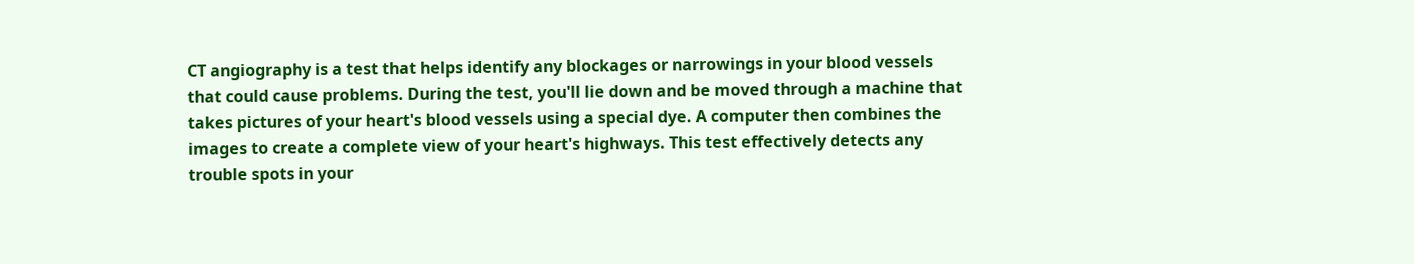CT angiography is a test that helps identify any blockages or narrowings in your blood vessels that could cause problems. During the test, you'll lie down and be moved through a machine that takes pictures of your heart's blood vessels using a special dye. A computer then combines the images to create a complete view of your heart's highways. This test effectively detects any trouble spots in your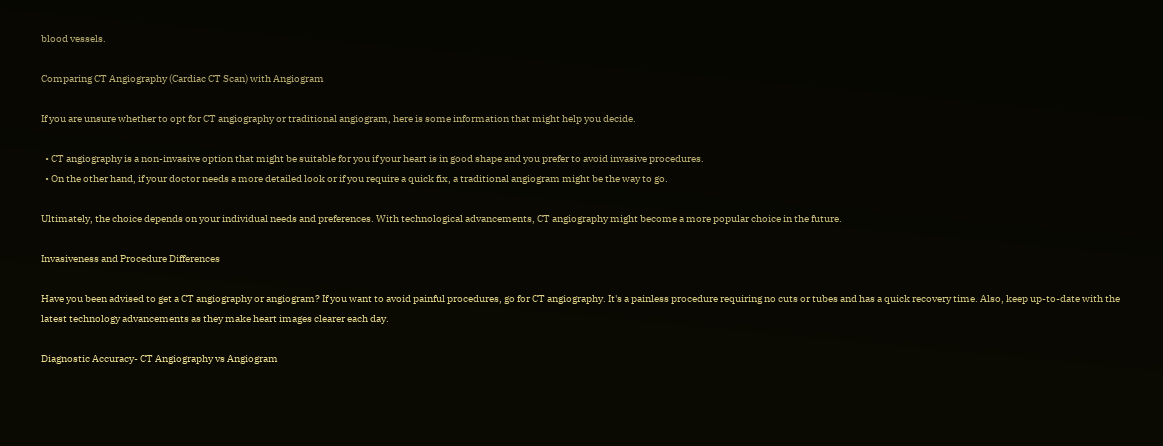blood vessels.

Comparing CT Angiography (Cardiac CT Scan) with Angiogram

If you are unsure whether to opt for CT angiography or traditional angiogram, here is some information that might help you decide.

  • CT angiography is a non-invasive option that might be suitable for you if your heart is in good shape and you prefer to avoid invasive procedures.
  • On the other hand, if your doctor needs a more detailed look or if you require a quick fix, a traditional angiogram might be the way to go.

Ultimately, the choice depends on your individual needs and preferences. With technological advancements, CT angiography might become a more popular choice in the future.

Invasiveness and Procedure Differences

Have you been advised to get a CT angiography or angiogram? If you want to avoid painful procedures, go for CT angiography. It's a painless procedure requiring no cuts or tubes and has a quick recovery time. Also, keep up-to-date with the latest technology advancements as they make heart images clearer each day.

Diagnostic Accuracy- CT Angiography vs Angiogram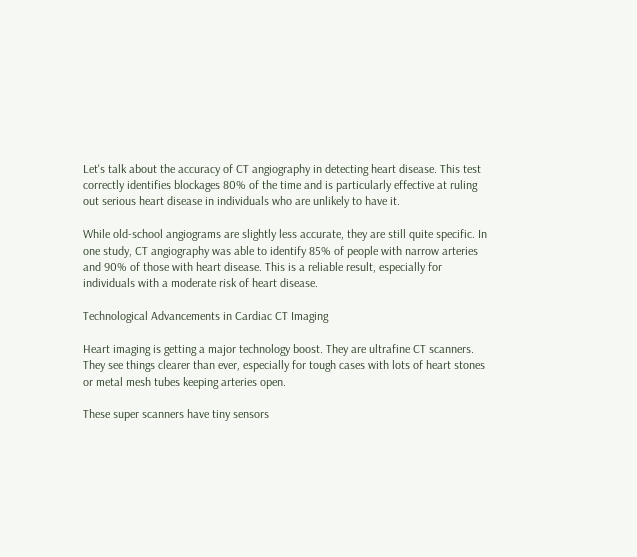Let's talk about the accuracy of CT angiography in detecting heart disease. This test correctly identifies blockages 80% of the time and is particularly effective at ruling out serious heart disease in individuals who are unlikely to have it.

While old-school angiograms are slightly less accurate, they are still quite specific. In one study, CT angiography was able to identify 85% of people with narrow arteries and 90% of those with heart disease. This is a reliable result, especially for individuals with a moderate risk of heart disease.

Technological Advancements in Cardiac CT Imaging

Heart imaging is getting a major technology boost. They are ultrafine CT scanners. They see things clearer than ever, especially for tough cases with lots of heart stones or metal mesh tubes keeping arteries open.

These super scanners have tiny sensors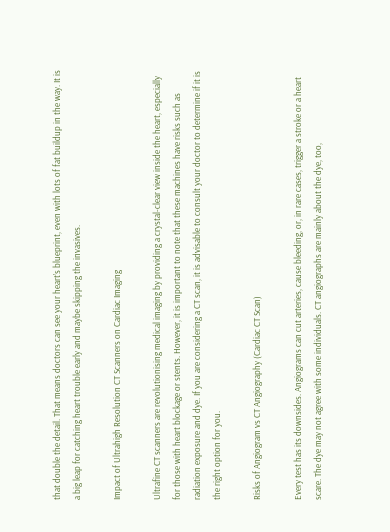that double the detail. That means doctors can see your heart’s blueprint, even with lots of fat buildup in the way. It is a big leap for catching heart trouble early and maybe skipping the invasives.

Impact of Ultrahigh Resolution CT Scanners on Cardiac Imaging

Ultrafine CT scanners are revolutionising medical imaging by providing a crystal-clear view inside the heart, especially for those with heart blockage or stents. However, it is important to note that these machines have risks such as radiation exposure and dye. If you are considering a CT scan, it is advisable to consult your doctor to determine if it is the right option for you.

Risks of Angiogram vs CT Angiography (Cardiac CT Scan)

Every test has its downsides. Angiograms can cut arteries, cause bleeding, or, in rare cases, trigger a stroke or a heart scare. The dye may not agree with some individuals. CT angiographs are mainly about the dye, too,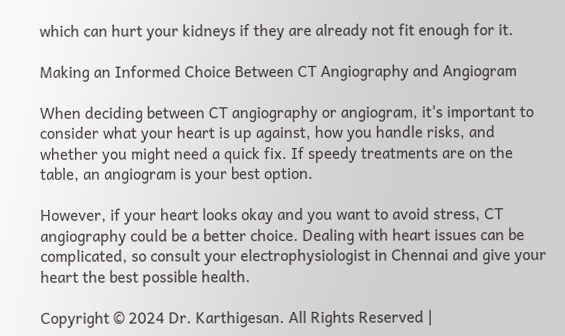which can hurt your kidneys if they are already not fit enough for it.

Making an Informed Choice Between CT Angiography and Angiogram

When deciding between CT angiography or angiogram, it's important to consider what your heart is up against, how you handle risks, and whether you might need a quick fix. If speedy treatments are on the table, an angiogram is your best option.

However, if your heart looks okay and you want to avoid stress, CT angiography could be a better choice. Dealing with heart issues can be complicated, so consult your electrophysiologist in Chennai and give your heart the best possible health.

Copyright © 2024 Dr. Karthigesan. All Rights Reserved |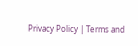Privacy Policy | Terms and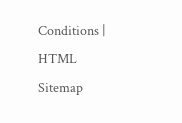Conditions | HTML Sitemap